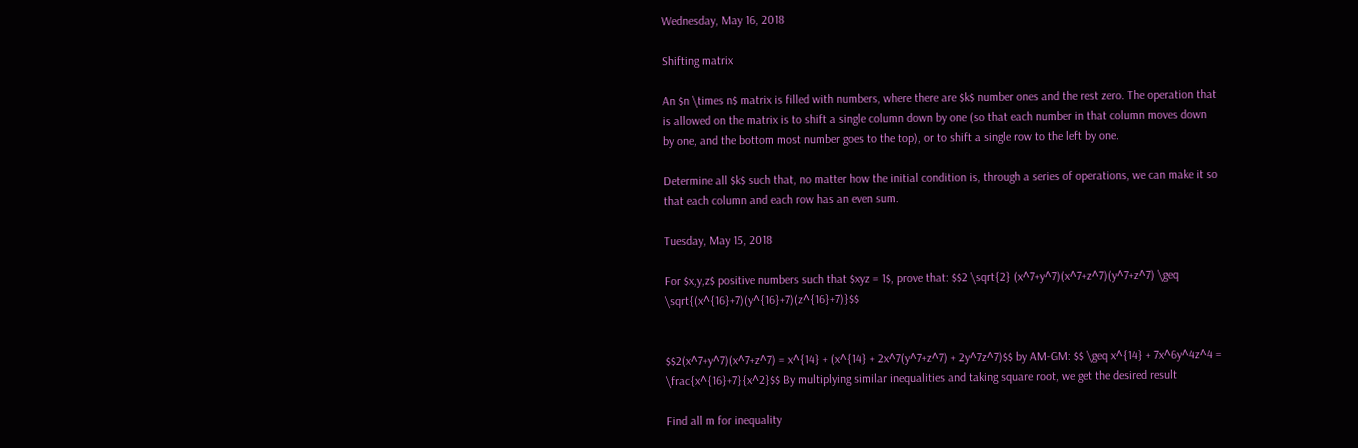Wednesday, May 16, 2018

Shifting matrix

An $n \times n$ matrix is filled with numbers, where there are $k$ number ones and the rest zero. The operation that is allowed on the matrix is to shift a single column down by one (so that each number in that column moves down by one, and the bottom most number goes to the top), or to shift a single row to the left by one.

Determine all $k$ such that, no matter how the initial condition is, through a series of operations, we can make it so that each column and each row has an even sum.

Tuesday, May 15, 2018

For $x,y,z$ positive numbers such that $xyz = 1$, prove that: $$2 \sqrt{2} (x^7+y^7)(x^7+z^7)(y^7+z^7) \geq \sqrt{(x^{16}+7)(y^{16}+7)(z^{16}+7)}$$


$$2(x^7+y^7)(x^7+z^7) = x^{14} + (x^{14} + 2x^7(y^7+z^7) + 2y^7z^7)$$ by AM-GM: $$ \geq x^{14} + 7x^6y^4z^4 = \frac{x^{16}+7}{x^2}$$ By multiplying similar inequalities and taking square root, we get the desired result

Find all m for inequality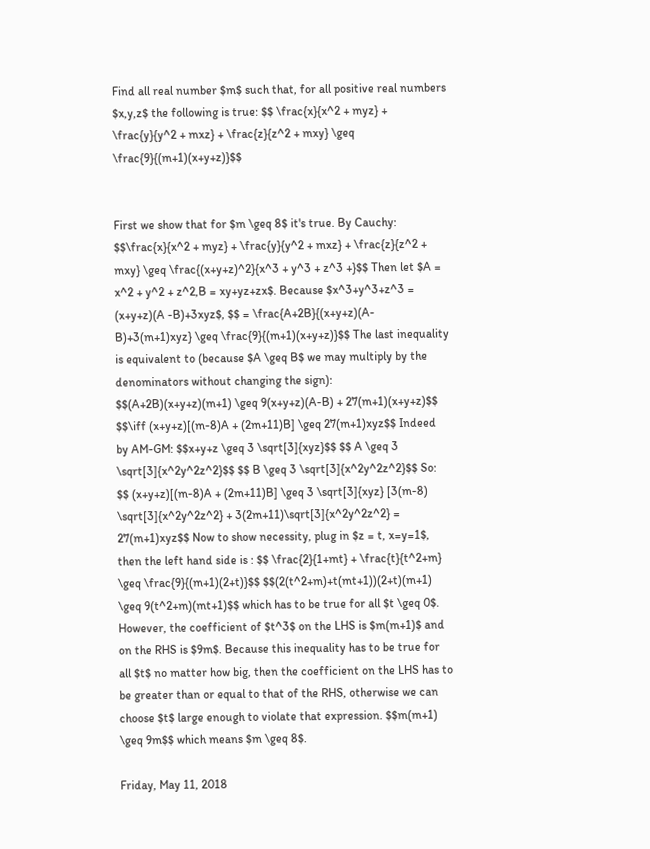Find all real number $m$ such that, for all positive real numbers $x,y,z$ the following is true: $$ \frac{x}{x^2 + myz} + \frac{y}{y^2 + mxz} + \frac{z}{z^2 + mxy} \geq \frac{9}{(m+1)(x+y+z)}$$


First we show that for $m \geq 8$ it's true. By Cauchy: $$\frac{x}{x^2 + myz} + \frac{y}{y^2 + mxz} + \frac{z}{z^2 + mxy} \geq \frac{(x+y+z)^2}{x^3 + y^3 + z^3 +}$$ Then let $A = x^2 + y^2 + z^2,B = xy+yz+zx$. Because $x^3+y^3+z^3 = (x+y+z)(A -B)+3xyz$, $$ = \frac{A+2B}{(x+y+z)(A-B)+3(m+1)xyz} \geq \frac{9}{(m+1)(x+y+z)}$$ The last inequality is equivalent to (because $A \geq B$ we may multiply by the denominators without changing the sign): $$(A+2B)(x+y+z)(m+1) \geq 9(x+y+z)(A-B) + 27(m+1)(x+y+z)$$ $$\iff (x+y+z)[(m-8)A + (2m+11)B] \geq 27(m+1)xyz$$ Indeed by AM-GM: $$x+y+z \geq 3 \sqrt[3]{xyz}$$ $$ A \geq 3 \sqrt[3]{x^2y^2z^2}$$ $$ B \geq 3 \sqrt[3]{x^2y^2z^2}$$ So: $$ (x+y+z)[(m-8)A + (2m+11)B] \geq 3 \sqrt[3]{xyz} [3(m-8) \sqrt[3]{x^2y^2z^2} + 3(2m+11)\sqrt[3]{x^2y^2z^2} = 27(m+1)xyz$$ Now to show necessity, plug in $z = t, x=y=1$, then the left hand side is : $$ \frac{2}{1+mt} + \frac{t}{t^2+m} \geq \frac{9}{(m+1)(2+t)}$$ $$(2(t^2+m)+t(mt+1))(2+t)(m+1) \geq 9(t^2+m)(mt+1)$$ which has to be true for all $t \geq 0$. However, the coefficient of $t^3$ on the LHS is $m(m+1)$ and on the RHS is $9m$. Because this inequality has to be true for all $t$ no matter how big, then the coefficient on the LHS has to be greater than or equal to that of the RHS, otherwise we can choose $t$ large enough to violate that expression. $$m(m+1) \geq 9m$$ which means $m \geq 8$.

Friday, May 11, 2018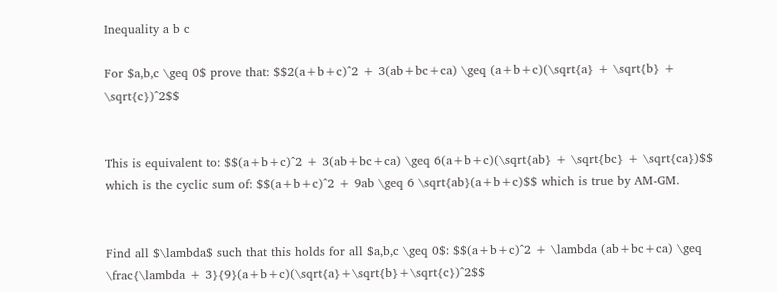Inequality a b c

For $a,b,c \geq 0$ prove that: $$2(a+b+c)^2 + 3(ab+bc+ca) \geq (a+b+c)(\sqrt{a} + \sqrt{b} + \sqrt{c})^2$$


This is equivalent to: $$(a+b+c)^2 + 3(ab+bc+ca) \geq 6(a+b+c)(\sqrt{ab} + \sqrt{bc} + \sqrt{ca})$$ which is the cyclic sum of: $$(a+b+c)^2 + 9ab \geq 6 \sqrt{ab}(a+b+c)$$ which is true by AM-GM.


Find all $\lambda$ such that this holds for all $a,b,c \geq 0$: $$(a+b+c)^2 + \lambda (ab+bc+ca) \geq \frac{\lambda + 3}{9}(a+b+c)(\sqrt{a}+\sqrt{b}+\sqrt{c})^2$$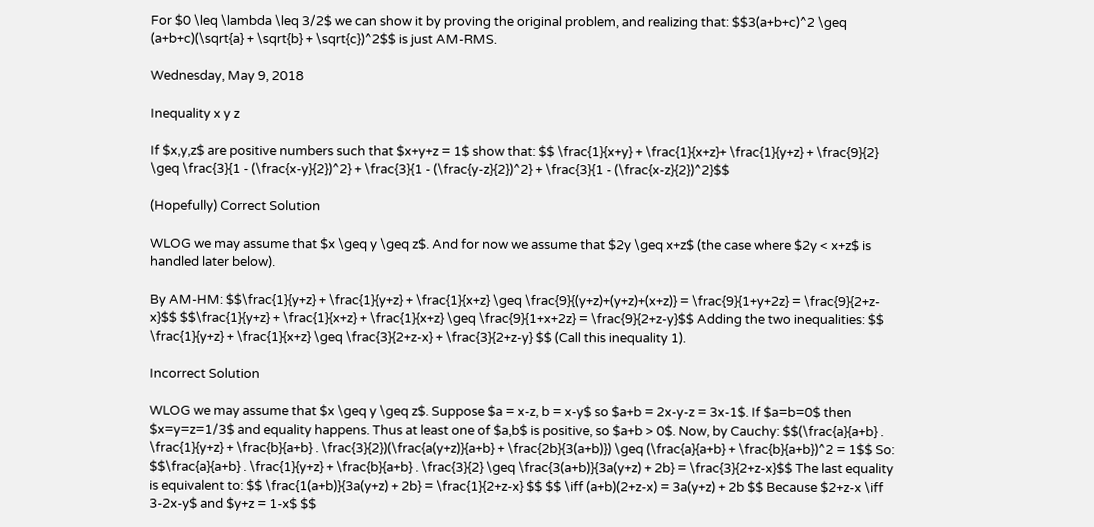For $0 \leq \lambda \leq 3/2$ we can show it by proving the original problem, and realizing that: $$3(a+b+c)^2 \geq (a+b+c)(\sqrt{a} + \sqrt{b} + \sqrt{c})^2$$ is just AM-RMS.

Wednesday, May 9, 2018

Inequality x y z

If $x,y,z$ are positive numbers such that $x+y+z = 1$ show that: $$ \frac{1}{x+y} + \frac{1}{x+z}+ \frac{1}{y+z} + \frac{9}{2} \geq \frac{3}{1 - (\frac{x-y}{2})^2} + \frac{3}{1 - (\frac{y-z}{2})^2} + \frac{3}{1 - (\frac{x-z}{2})^2}$$

(Hopefully) Correct Solution

WLOG we may assume that $x \geq y \geq z$. And for now we assume that $2y \geq x+z$ (the case where $2y < x+z$ is handled later below).

By AM-HM: $$\frac{1}{y+z} + \frac{1}{y+z} + \frac{1}{x+z} \geq \frac{9}{(y+z)+(y+z)+(x+z)} = \frac{9}{1+y+2z} = \frac{9}{2+z-x}$$ $$\frac{1}{y+z} + \frac{1}{x+z} + \frac{1}{x+z} \geq \frac{9}{1+x+2z} = \frac{9}{2+z-y}$$ Adding the two inequalities: $$ \frac{1}{y+z} + \frac{1}{x+z} \geq \frac{3}{2+z-x} + \frac{3}{2+z-y} $$ (Call this inequality 1).

Incorrect Solution

WLOG we may assume that $x \geq y \geq z$. Suppose $a = x-z, b = x-y$ so $a+b = 2x-y-z = 3x-1$. If $a=b=0$ then $x=y=z=1/3$ and equality happens. Thus at least one of $a,b$ is positive, so $a+b > 0$. Now, by Cauchy: $$(\frac{a}{a+b} . \frac{1}{y+z} + \frac{b}{a+b} . \frac{3}{2})(\frac{a(y+z)}{a+b} + \frac{2b}{3(a+b)}) \geq (\frac{a}{a+b} + \frac{b}{a+b})^2 = 1$$ So: $$\frac{a}{a+b} . \frac{1}{y+z} + \frac{b}{a+b} . \frac{3}{2} \geq \frac{3(a+b)}{3a(y+z) + 2b} = \frac{3}{2+z-x}$$ The last equality is equivalent to: $$ \frac{1(a+b)}{3a(y+z) + 2b} = \frac{1}{2+z-x} $$ $$ \iff (a+b)(2+z-x) = 3a(y+z) + 2b $$ Because $2+z-x \iff 3-2x-y$ and $y+z = 1-x$ $$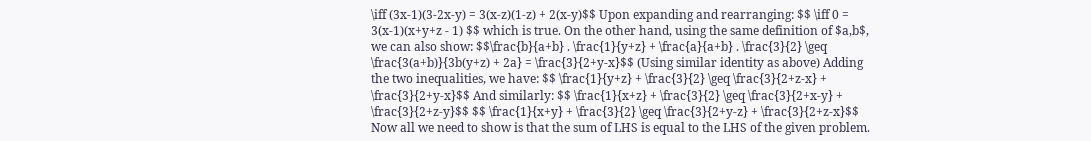\iff (3x-1)(3-2x-y) = 3(x-z)(1-z) + 2(x-y)$$ Upon expanding and rearranging: $$ \iff 0 = 3(x-1)(x+y+z - 1) $$ which is true. On the other hand, using the same definition of $a,b$, we can also show: $$\frac{b}{a+b} . \frac{1}{y+z} + \frac{a}{a+b} . \frac{3}{2} \geq \frac{3(a+b)}{3b(y+z) + 2a} = \frac{3}{2+y-x}$$ (Using similar identity as above) Adding the two inequalities, we have: $$ \frac{1}{y+z} + \frac{3}{2} \geq \frac{3}{2+z-x} + \frac{3}{2+y-x}$$ And similarly: $$ \frac{1}{x+z} + \frac{3}{2} \geq \frac{3}{2+x-y} + \frac{3}{2+z-y}$$ $$ \frac{1}{x+y} + \frac{3}{2} \geq \frac{3}{2+y-z} + \frac{3}{2+z-x}$$ Now all we need to show is that the sum of LHS is equal to the LHS of the given problem.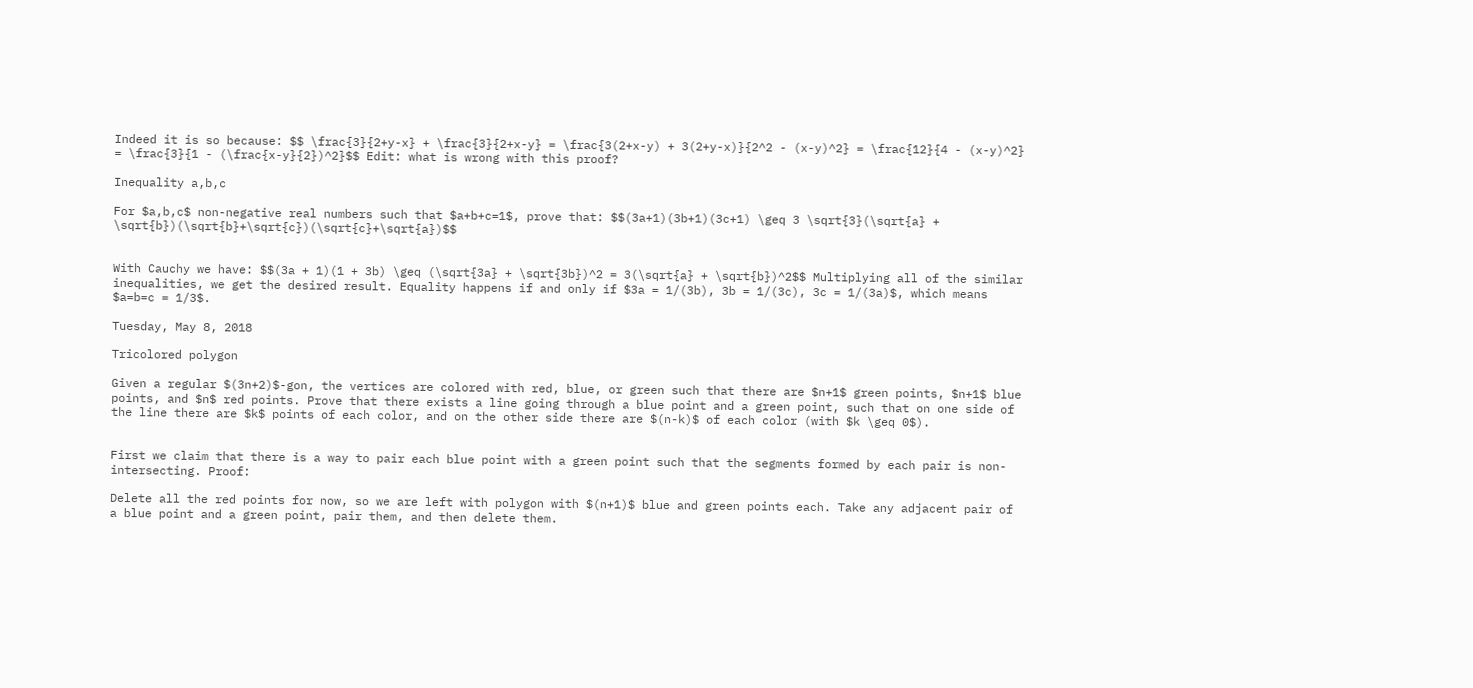Indeed it is so because: $$ \frac{3}{2+y-x} + \frac{3}{2+x-y} = \frac{3(2+x-y) + 3(2+y-x)}{2^2 - (x-y)^2} = \frac{12}{4 - (x-y)^2} = \frac{3}{1 - (\frac{x-y}{2})^2}$$ Edit: what is wrong with this proof?

Inequality a,b,c

For $a,b,c$ non-negative real numbers such that $a+b+c=1$, prove that: $$(3a+1)(3b+1)(3c+1) \geq 3 \sqrt{3}(\sqrt{a} + \sqrt{b})(\sqrt{b}+\sqrt{c})(\sqrt{c}+\sqrt{a})$$


With Cauchy we have: $$(3a + 1)(1 + 3b) \geq (\sqrt{3a} + \sqrt{3b})^2 = 3(\sqrt{a} + \sqrt{b})^2$$ Multiplying all of the similar inequalities, we get the desired result. Equality happens if and only if $3a = 1/(3b), 3b = 1/(3c), 3c = 1/(3a)$, which means $a=b=c = 1/3$.

Tuesday, May 8, 2018

Tricolored polygon

Given a regular $(3n+2)$-gon, the vertices are colored with red, blue, or green such that there are $n+1$ green points, $n+1$ blue points, and $n$ red points. Prove that there exists a line going through a blue point and a green point, such that on one side of the line there are $k$ points of each color, and on the other side there are $(n-k)$ of each color (with $k \geq 0$).


First we claim that there is a way to pair each blue point with a green point such that the segments formed by each pair is non-intersecting. Proof:

Delete all the red points for now, so we are left with polygon with $(n+1)$ blue and green points each. Take any adjacent pair of a blue point and a green point, pair them, and then delete them.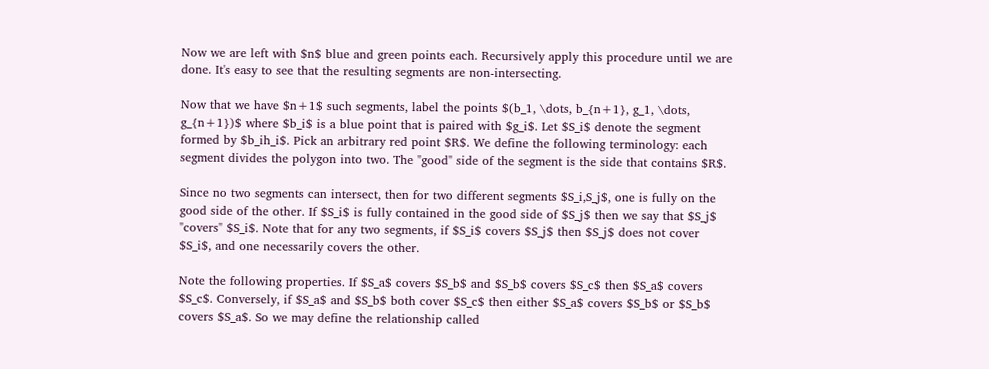Now we are left with $n$ blue and green points each. Recursively apply this procedure until we are done. It's easy to see that the resulting segments are non-intersecting.

Now that we have $n+1$ such segments, label the points $(b_1, \dots, b_{n+1}, g_1, \dots, g_{n+1})$ where $b_i$ is a blue point that is paired with $g_i$. Let $S_i$ denote the segment formed by $b_ih_i$. Pick an arbitrary red point $R$. We define the following terminology: each segment divides the polygon into two. The "good" side of the segment is the side that contains $R$.

Since no two segments can intersect, then for two different segments $S_i,S_j$, one is fully on the good side of the other. If $S_i$ is fully contained in the good side of $S_j$ then we say that $S_j$ "covers" $S_i$. Note that for any two segments, if $S_i$ covers $S_j$ then $S_j$ does not cover $S_i$, and one necessarily covers the other.

Note the following properties. If $S_a$ covers $S_b$ and $S_b$ covers $S_c$ then $S_a$ covers $S_c$. Conversely, if $S_a$ and $S_b$ both cover $S_c$ then either $S_a$ covers $S_b$ or $S_b$ covers $S_a$. So we may define the relationship called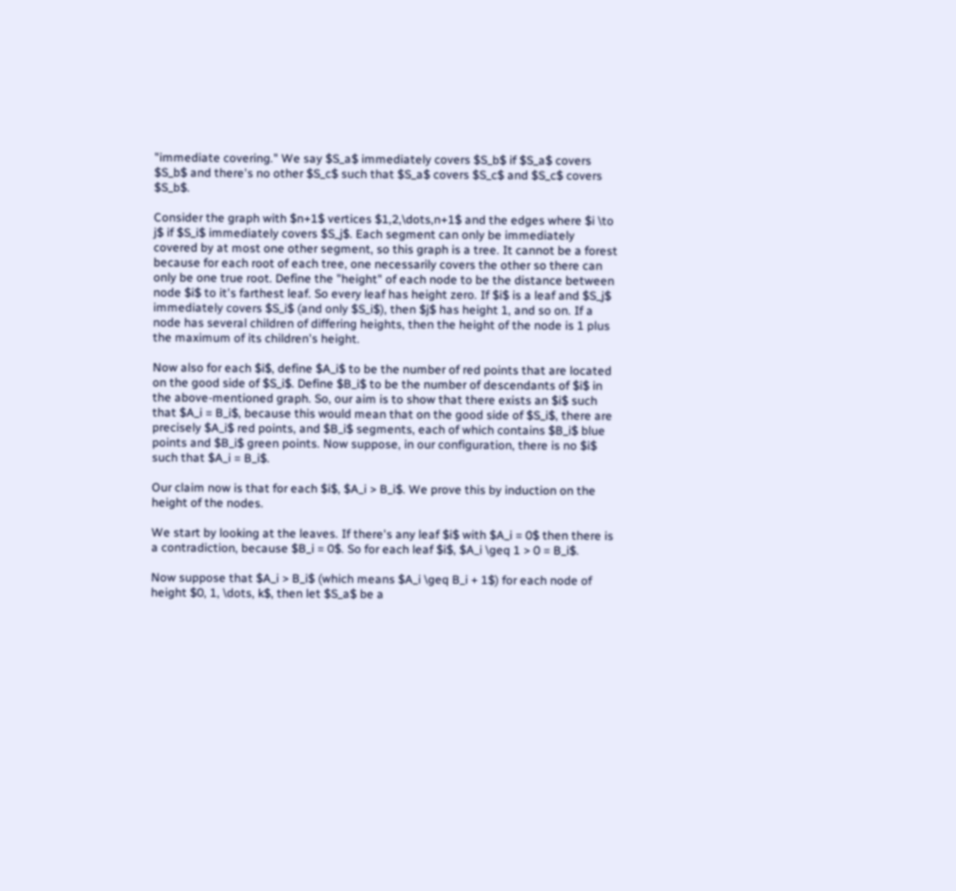"immediate covering." We say $S_a$ immediately covers $S_b$ if $S_a$ covers $S_b$ and there's no other $S_c$ such that $S_a$ covers $S_c$ and $S_c$ covers $S_b$.

Consider the graph with $n+1$ vertices $1,2,\dots,n+1$ and the edges where $i \to j$ if $S_i$ immediately covers $S_j$. Each segment can only be immediately covered by at most one other segment, so this graph is a tree. It cannot be a forest because for each root of each tree, one necessarily covers the other so there can only be one true root. Define the "height" of each node to be the distance between node $i$ to it's farthest leaf. So every leaf has height zero. If $i$ is a leaf and $S_j$ immediately covers $S_i$ (and only $S_i$), then $j$ has height 1, and so on. If a node has several children of differing heights, then the height of the node is 1 plus the maximum of its children's height.

Now also for each $i$, define $A_i$ to be the number of red points that are located on the good side of $S_i$. Define $B_i$ to be the number of descendants of $i$ in the above-mentioned graph. So, our aim is to show that there exists an $i$ such that $A_i = B_i$, because this would mean that on the good side of $S_i$, there are precisely $A_i$ red points, and $B_i$ segments, each of which contains $B_i$ blue points and $B_i$ green points. Now suppose, in our configuration, there is no $i$ such that $A_i = B_i$.

Our claim now is that for each $i$, $A_i > B_i$. We prove this by induction on the height of the nodes.

We start by looking at the leaves. If there's any leaf $i$ with $A_i = 0$ then there is a contradiction, because $B_i = 0$. So for each leaf $i$, $A_i \geq 1 > 0 = B_i$.

Now suppose that $A_i > B_i$ (which means $A_i \geq B_i + 1$) for each node of height $0, 1, \dots, k$, then let $S_a$ be a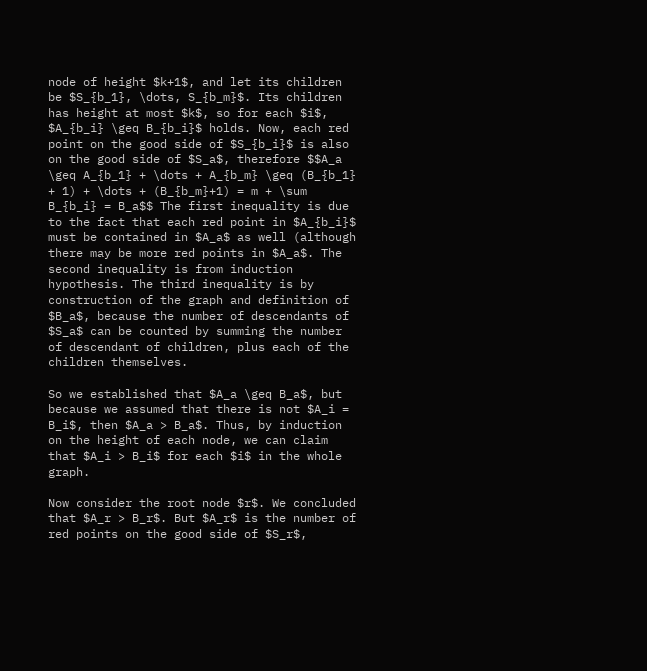node of height $k+1$, and let its children be $S_{b_1}, \dots, S_{b_m}$. Its children has height at most $k$, so for each $i$, $A_{b_i} \geq B_{b_i}$ holds. Now, each red point on the good side of $S_{b_i}$ is also on the good side of $S_a$, therefore $$A_a \geq A_{b_1} + \dots + A_{b_m} \geq (B_{b_1} + 1) + \dots + (B_{b_m}+1) = m + \sum B_{b_i} = B_a$$ The first inequality is due to the fact that each red point in $A_{b_i}$ must be contained in $A_a$ as well (although there may be more red points in $A_a$. The second inequality is from induction hypothesis. The third inequality is by construction of the graph and definition of $B_a$, because the number of descendants of $S_a$ can be counted by summing the number of descendant of children, plus each of the children themselves.

So we established that $A_a \geq B_a$, but because we assumed that there is not $A_i = B_i$, then $A_a > B_a$. Thus, by induction on the height of each node, we can claim that $A_i > B_i$ for each $i$ in the whole graph.

Now consider the root node $r$. We concluded that $A_r > B_r$. But $A_r$ is the number of red points on the good side of $S_r$,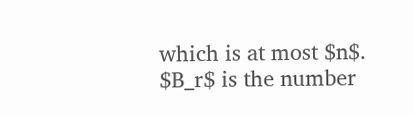which is at most $n$. $B_r$ is the number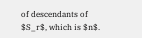of descendants of $S_r$, which is $n$.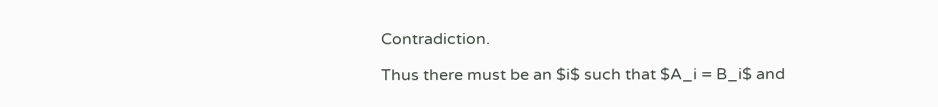Contradiction.

Thus there must be an $i$ such that $A_i = B_i$ and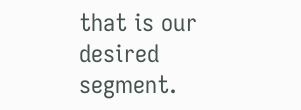that is our desired segment.